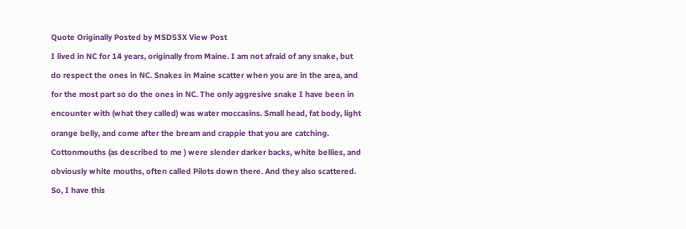Quote Originally Posted by MSD53X View Post
I lived in NC for 14 years, originally from Maine. I am not afraid of any snake, but do respect the ones in NC. Snakes in Maine scatter when you are in the area, and for the most part so do the ones in NC. The only aggresive snake I have been in encounter with (what they called) was water moccasins. Small head, fat body, light orange belly, and come after the bream and crappie that you are catching. Cottonmouths (as described to me ) were slender darker backs, white bellies, and obviously white mouths, often called Pilots down there. And they also scattered.
So, I have this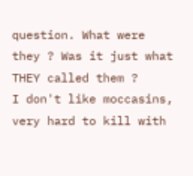question. What were they ? Was it just what THEY called them ?
I don't like moccasins, very hard to kill with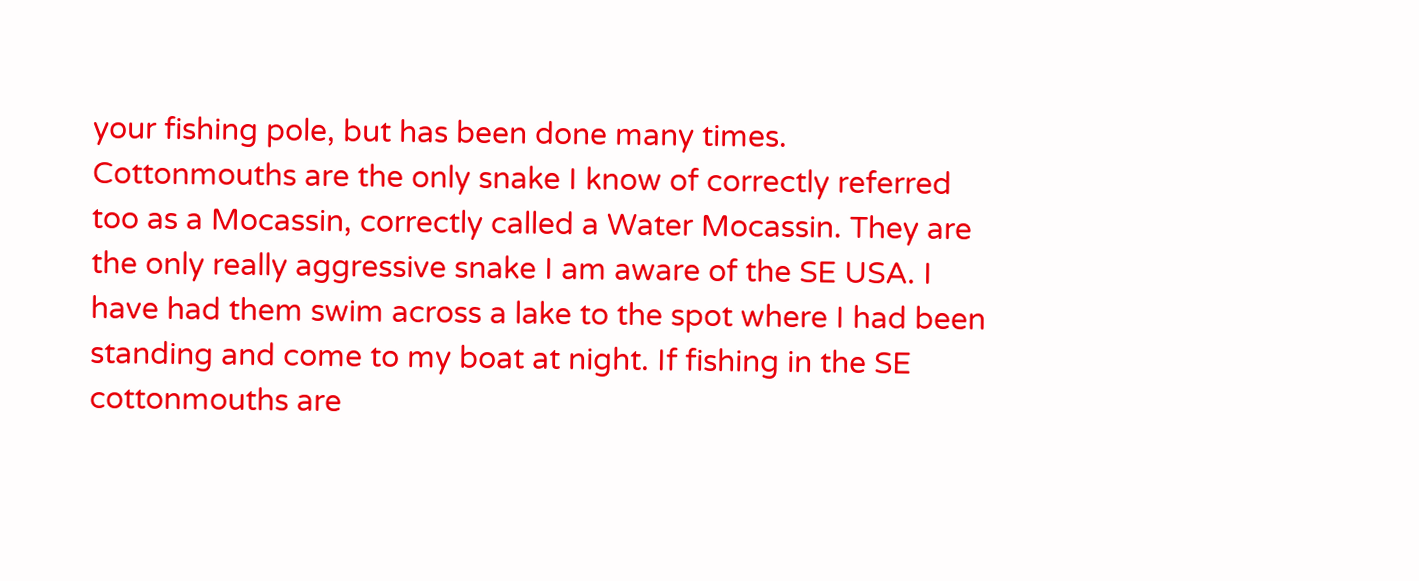your fishing pole, but has been done many times.
Cottonmouths are the only snake I know of correctly referred too as a Mocassin, correctly called a Water Mocassin. They are the only really aggressive snake I am aware of the SE USA. I have had them swim across a lake to the spot where I had been standing and come to my boat at night. If fishing in the SE cottonmouths are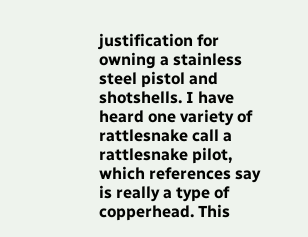justification for owning a stainless steel pistol and shotshells. I have heard one variety of rattlesnake call a rattlesnake pilot, which references say is really a type of copperhead. This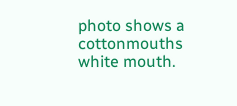photo shows a cottonmouths white mouth.